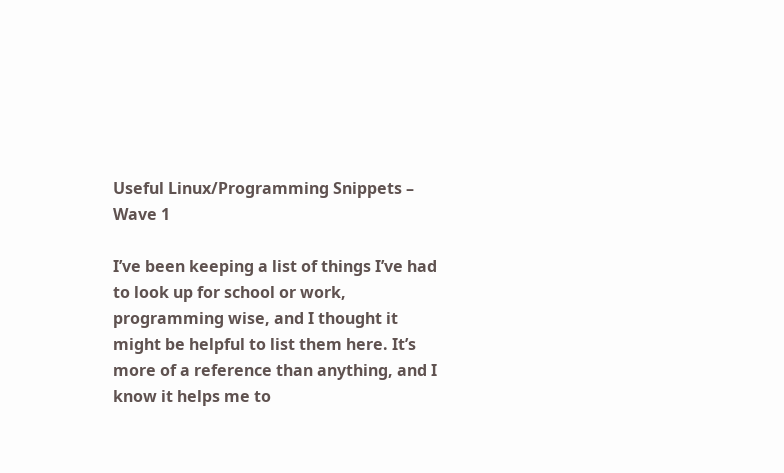Useful Linux/Programming Snippets – Wave 1

I’ve been keeping a list of things I’ve had to look up for school or work, programming wise, and I thought it might be helpful to list them here. It’s more of a reference than anything, and I know it helps me to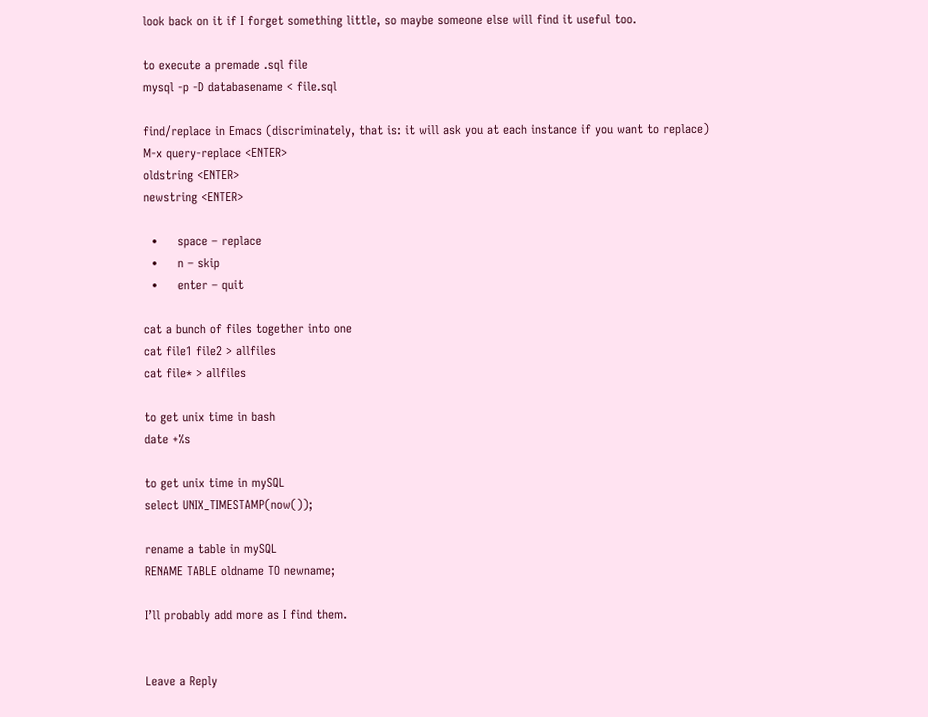look back on it if I forget something little, so maybe someone else will find it useful too.

to execute a premade .sql file
mysql -p -D databasename < file.sql

find/replace in Emacs (discriminately, that is: it will ask you at each instance if you want to replace)
M-x query-replace <ENTER>
oldstring <ENTER>
newstring <ENTER>

  •     space – replace
  •     n – skip
  •     enter – quit

cat a bunch of files together into one
cat file1 file2 > allfiles
cat file* > allfiles

to get unix time in bash
date +%s

to get unix time in mySQL
select UNIX_TIMESTAMP(now());

rename a table in mySQL
RENAME TABLE oldname TO newname;

I’ll probably add more as I find them.


Leave a Reply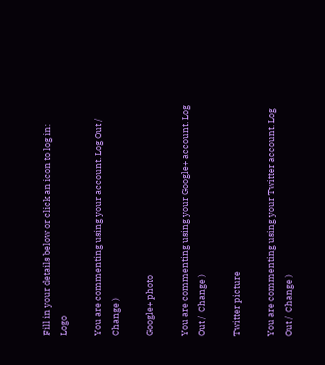Fill in your details below or click an icon to log in: Logo

You are commenting using your account. Log Out /  Change )

Google+ photo

You are commenting using your Google+ account. Log Out /  Change )

Twitter picture

You are commenting using your Twitter account. Log Out /  Change )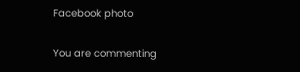Facebook photo

You are commenting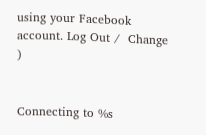using your Facebook account. Log Out /  Change )


Connecting to %s